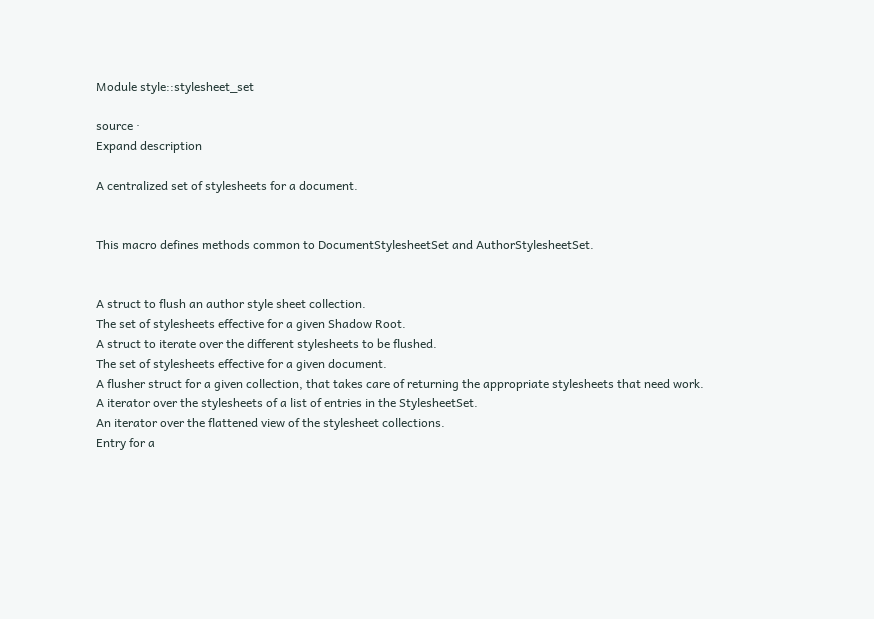Module style::stylesheet_set

source ·
Expand description

A centralized set of stylesheets for a document.


This macro defines methods common to DocumentStylesheetSet and AuthorStylesheetSet.


A struct to flush an author style sheet collection.
The set of stylesheets effective for a given Shadow Root.
A struct to iterate over the different stylesheets to be flushed.
The set of stylesheets effective for a given document.
A flusher struct for a given collection, that takes care of returning the appropriate stylesheets that need work.
A iterator over the stylesheets of a list of entries in the StylesheetSet.
An iterator over the flattened view of the stylesheet collections.
Entry for a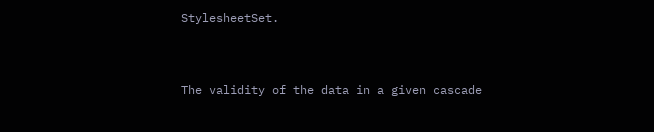StylesheetSet.


The validity of the data in a given cascade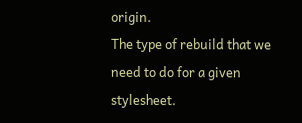origin.
The type of rebuild that we need to do for a given stylesheet.